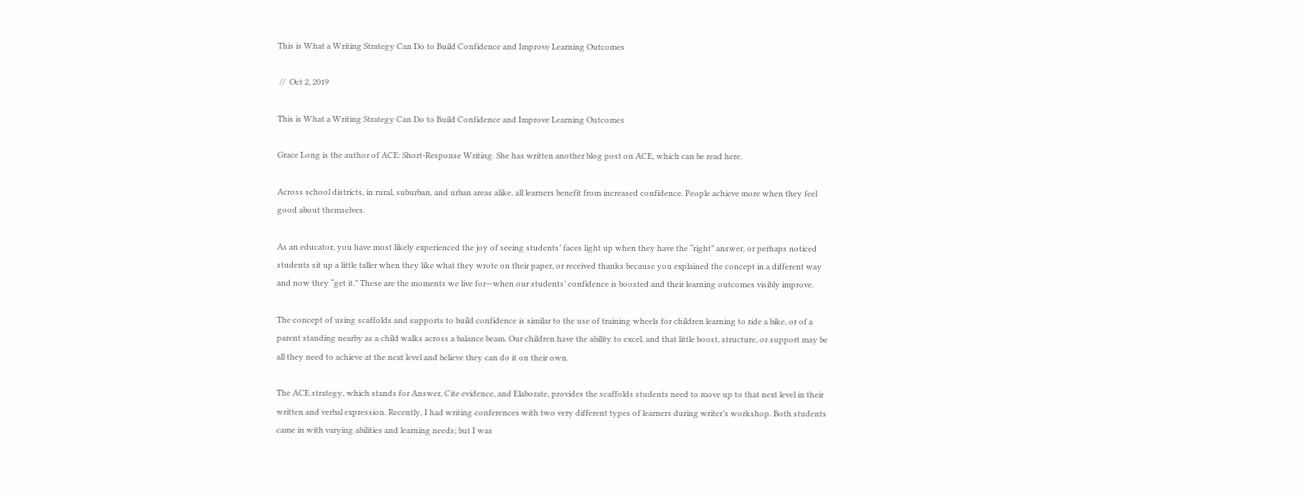This is What a Writing Strategy Can Do to Build Confidence and Improve Learning Outcomes

 //  Oct 2, 2019

This is What a Writing Strategy Can Do to Build Confidence and Improve Learning Outcomes

Grace Long is the author of ACE: Short-Response Writing. She has written another blog post on ACE, which can be read here.

Across school districts, in rural, suburban, and urban areas alike, all learners benefit from increased confidence. People achieve more when they feel good about themselves.

As an educator, you have most likely experienced the joy of seeing students’ faces light up when they have the “right” answer, or perhaps noticed students sit up a little taller when they like what they wrote on their paper, or received thanks because you explained the concept in a different way and now they “get it.” These are the moments we live for—when our students’ confidence is boosted and their learning outcomes visibly improve.

The concept of using scaffolds and supports to build confidence is similar to the use of training wheels for children learning to ride a bike, or of a parent standing nearby as a child walks across a balance beam. Our children have the ability to excel, and that little boost, structure, or support may be all they need to achieve at the next level and believe they can do it on their own.

The ACE strategy, which stands for Answer, Cite evidence, and Elaborate, provides the scaffolds students need to move up to that next level in their written and verbal expression. Recently, I had writing conferences with two very different types of learners during writer’s workshop. Both students came in with varying abilities and learning needs; but I was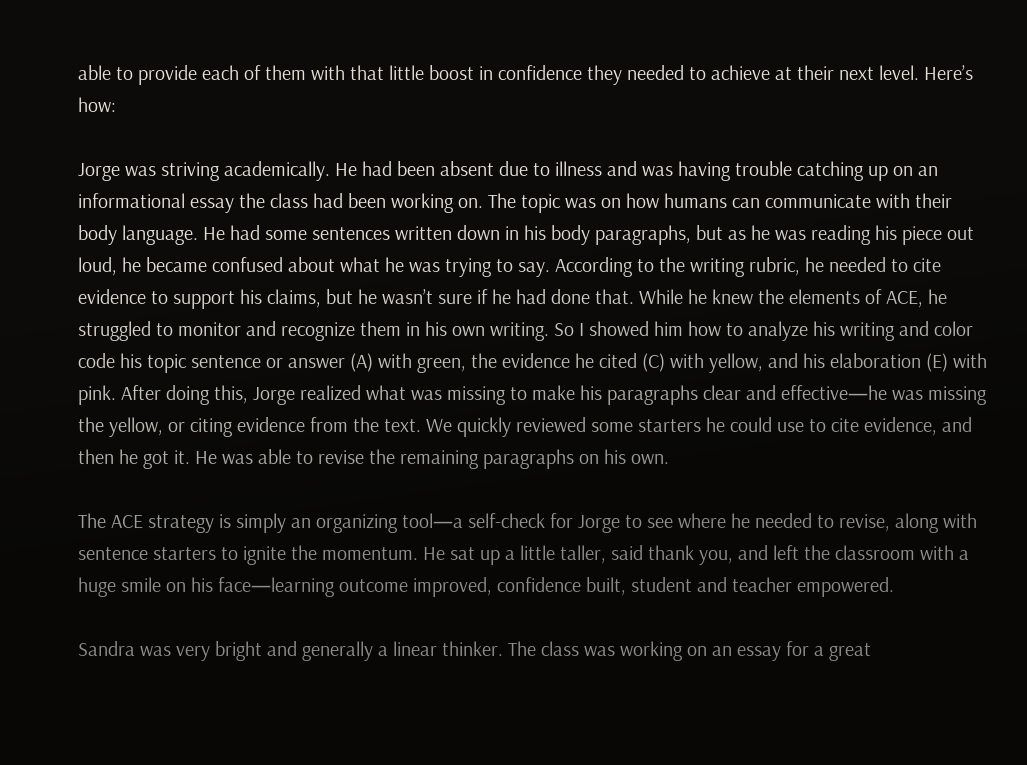able to provide each of them with that little boost in confidence they needed to achieve at their next level. Here’s how:

Jorge was striving academically. He had been absent due to illness and was having trouble catching up on an informational essay the class had been working on. The topic was on how humans can communicate with their body language. He had some sentences written down in his body paragraphs, but as he was reading his piece out loud, he became confused about what he was trying to say. According to the writing rubric, he needed to cite evidence to support his claims, but he wasn’t sure if he had done that. While he knew the elements of ACE, he struggled to monitor and recognize them in his own writing. So I showed him how to analyze his writing and color code his topic sentence or answer (A) with green, the evidence he cited (C) with yellow, and his elaboration (E) with pink. After doing this, Jorge realized what was missing to make his paragraphs clear and effective—he was missing the yellow, or citing evidence from the text. We quickly reviewed some starters he could use to cite evidence, and then he got it. He was able to revise the remaining paragraphs on his own.

The ACE strategy is simply an organizing tool—a self-check for Jorge to see where he needed to revise, along with sentence starters to ignite the momentum. He sat up a little taller, said thank you, and left the classroom with a huge smile on his face—learning outcome improved, confidence built, student and teacher empowered.

Sandra was very bright and generally a linear thinker. The class was working on an essay for a great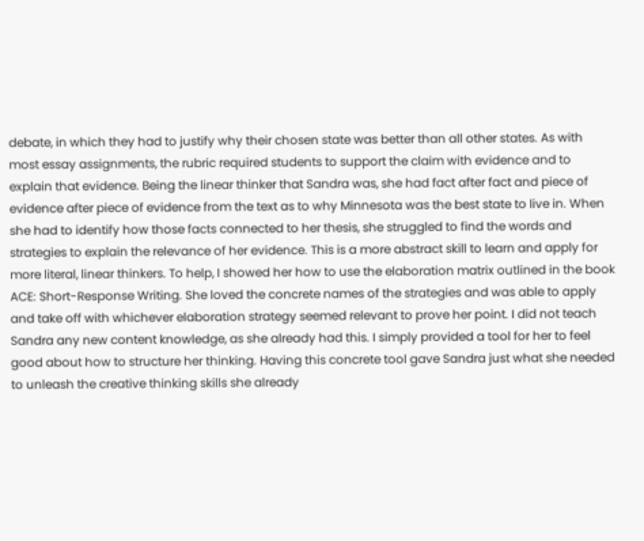debate, in which they had to justify why their chosen state was better than all other states. As with most essay assignments, the rubric required students to support the claim with evidence and to explain that evidence. Being the linear thinker that Sandra was, she had fact after fact and piece of evidence after piece of evidence from the text as to why Minnesota was the best state to live in. When she had to identify how those facts connected to her thesis, she struggled to find the words and strategies to explain the relevance of her evidence. This is a more abstract skill to learn and apply for more literal, linear thinkers. To help, I showed her how to use the elaboration matrix outlined in the book ACE: Short-Response Writing. She loved the concrete names of the strategies and was able to apply and take off with whichever elaboration strategy seemed relevant to prove her point. I did not teach Sandra any new content knowledge, as she already had this. I simply provided a tool for her to feel good about how to structure her thinking. Having this concrete tool gave Sandra just what she needed to unleash the creative thinking skills she already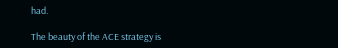had.

The beauty of the ACE strategy is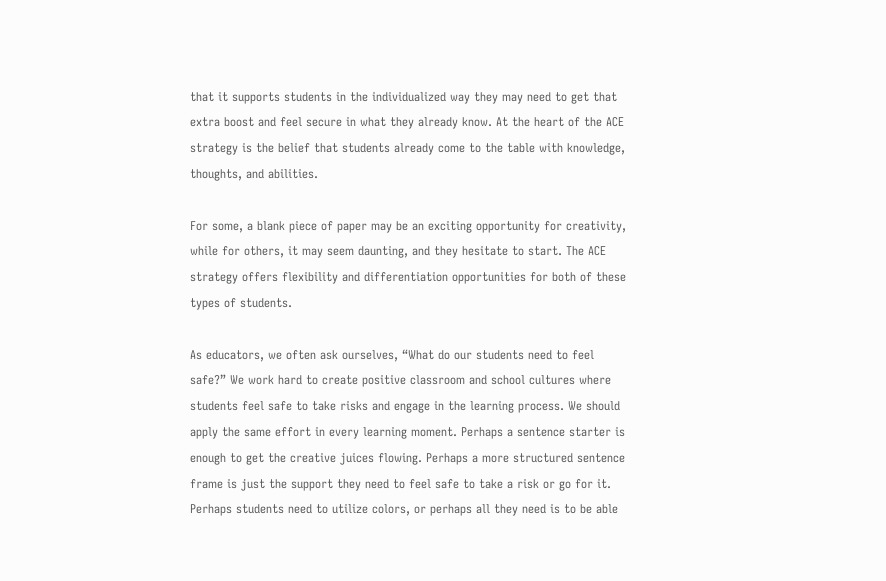that it supports students in the individualized way they may need to get that extra boost and feel secure in what they already know. At the heart of the ACE strategy is the belief that students already come to the table with knowledge, thoughts, and abilities.

For some, a blank piece of paper may be an exciting opportunity for creativity, while for others, it may seem daunting, and they hesitate to start. The ACE strategy offers flexibility and differentiation opportunities for both of these types of students.

As educators, we often ask ourselves, “What do our students need to feel safe?” We work hard to create positive classroom and school cultures where students feel safe to take risks and engage in the learning process. We should apply the same effort in every learning moment. Perhaps a sentence starter is enough to get the creative juices flowing. Perhaps a more structured sentence frame is just the support they need to feel safe to take a risk or go for it. Perhaps students need to utilize colors, or perhaps all they need is to be able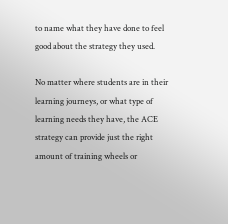to name what they have done to feel good about the strategy they used.

No matter where students are in their learning journeys, or what type of learning needs they have, the ACE strategy can provide just the right amount of training wheels or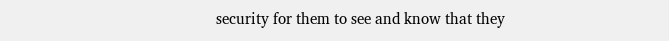security for them to see and know that they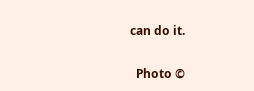can do it.

  Photo ©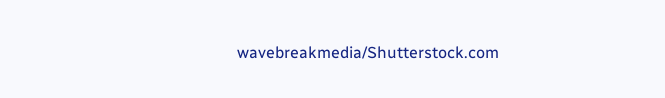wavebreakmedia/Shutterstock.com